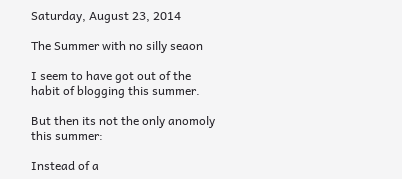Saturday, August 23, 2014

The Summer with no silly seaon

I seem to have got out of the habit of blogging this summer.

But then its not the only anomoly this summer:

Instead of a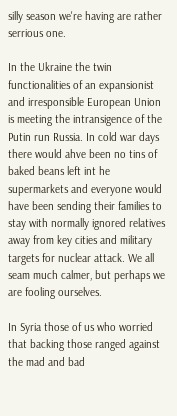silly season we're having are rather serrious one.

In the Ukraine the twin functionalities of an expansionist and irresponsible European Union is meeting the intransigence of the Putin run Russia. In cold war days there would ahve been no tins of baked beans left int he supermarkets and everyone would have been sending their families to stay with normally ignored relatives away from key cities and military targets for nuclear attack. We all seam much calmer, but perhaps we are fooling ourselves.

In Syria those of us who worried that backing those ranged against the mad and bad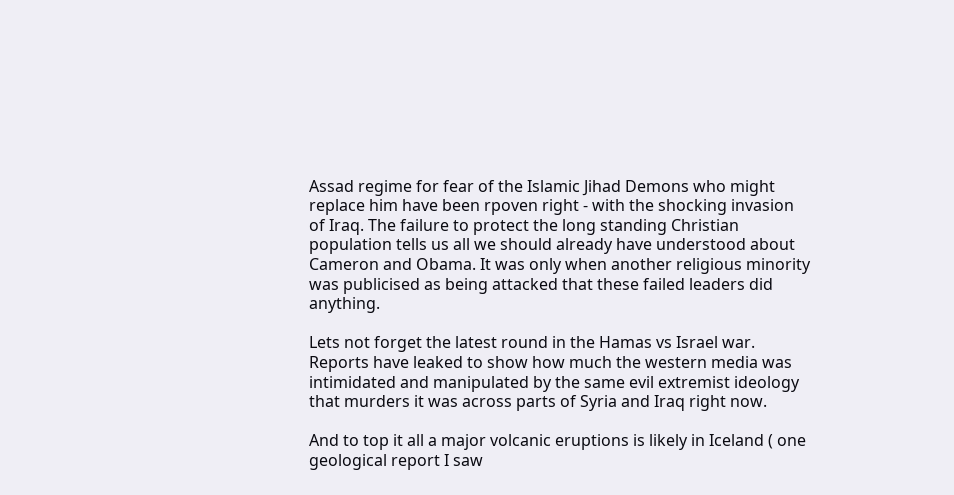Assad regime for fear of the Islamic Jihad Demons who might replace him have been rpoven right - with the shocking invasion of Iraq. The failure to protect the long standing Christian population tells us all we should already have understood about Cameron and Obama. It was only when another religious minority was publicised as being attacked that these failed leaders did anything.

Lets not forget the latest round in the Hamas vs Israel war. Reports have leaked to show how much the western media was intimidated and manipulated by the same evil extremist ideology that murders it was across parts of Syria and Iraq right now.

And to top it all a major volcanic eruptions is likely in Iceland ( one geological report I saw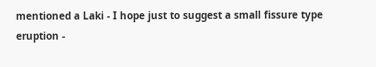mentioned a Laki - I hope just to suggest a small fissure type eruption -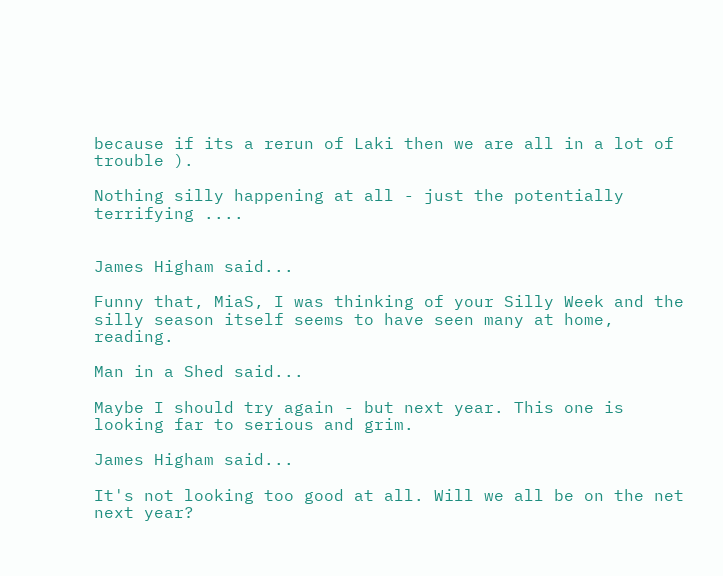because if its a rerun of Laki then we are all in a lot of trouble ).

Nothing silly happening at all - just the potentially terrifying ....


James Higham said...

Funny that, MiaS, I was thinking of your Silly Week and the silly season itself seems to have seen many at home, reading.

Man in a Shed said...

Maybe I should try again - but next year. This one is looking far to serious and grim.

James Higham said...

It's not looking too good at all. Will we all be on the net next year?